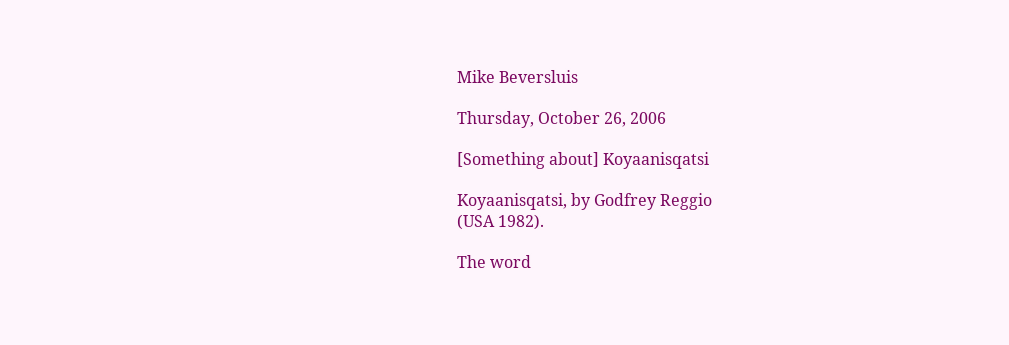Mike Beversluis

Thursday, October 26, 2006

[Something about] Koyaanisqatsi

Koyaanisqatsi, by Godfrey Reggio
(USA 1982).

The word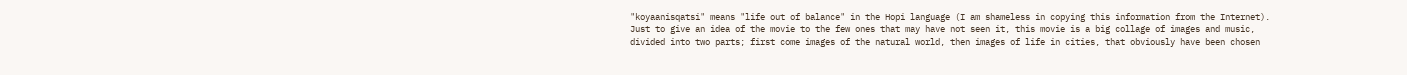"koyaanisqatsi" means "life out of balance" in the Hopi language (I am shameless in copying this information from the Internet). Just to give an idea of the movie to the few ones that may have not seen it, this movie is a big collage of images and music, divided into two parts; first come images of the natural world, then images of life in cities, that obviously have been chosen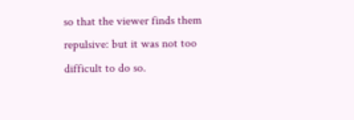so that the viewer finds them repulsive: but it was not too difficult to do so.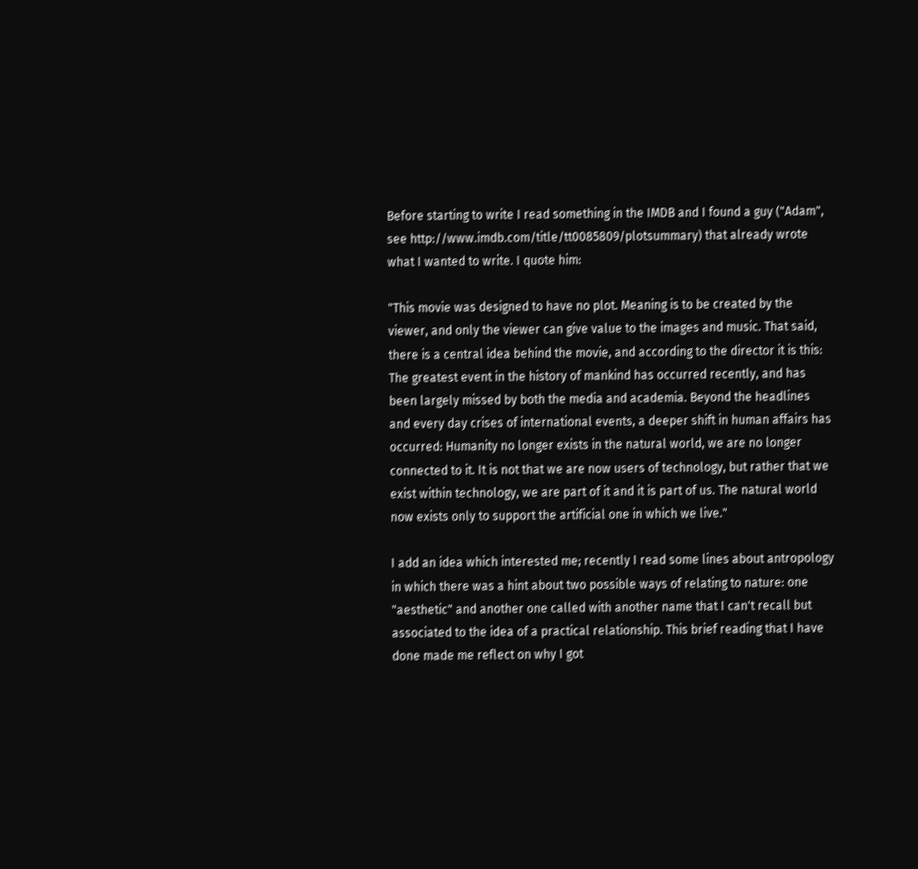Before starting to write I read something in the IMDB and I found a guy ("Adam", see http://www.imdb.com/title/tt0085809/plotsummary) that already wrote what I wanted to write. I quote him:

"This movie was designed to have no plot. Meaning is to be created by the viewer, and only the viewer can give value to the images and music. That said, there is a central idea behind the movie, and according to the director it is this: The greatest event in the history of mankind has occurred recently, and has been largely missed by both the media and academia. Beyond the headlines and every day crises of international events, a deeper shift in human affairs has occurred: Humanity no longer exists in the natural world, we are no longer connected to it. It is not that we are now users of technology, but rather that we exist within technology, we are part of it and it is part of us. The natural world now exists only to support the artificial one in which we live."

I add an idea which interested me; recently I read some lines about antropology in which there was a hint about two possible ways of relating to nature: one "aesthetic" and another one called with another name that I can't recall but associated to the idea of a practical relationship. This brief reading that I have done made me reflect on why I got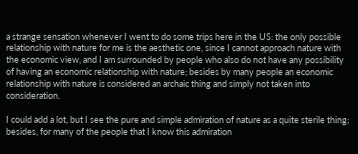a strange sensation whenever I went to do some trips here in the US: the only possible relationship with nature for me is the aesthetic one, since I cannot approach nature with the economic view, and I am surrounded by people who also do not have any possibility of having an economic relationship with nature; besides by many people an economic relationship with nature is considered an archaic thing and simply not taken into consideration.

I could add a lot, but I see the pure and simple admiration of nature as a quite sterile thing; besides, for many of the people that I know this admiration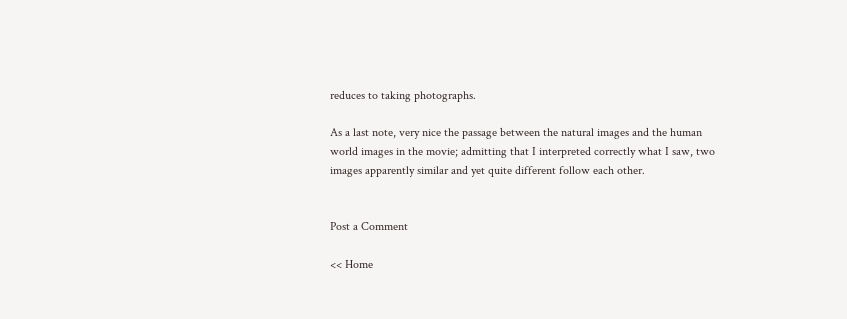reduces to taking photographs.

As a last note, very nice the passage between the natural images and the human world images in the movie; admitting that I interpreted correctly what I saw, two images apparently similar and yet quite different follow each other.


Post a Comment

<< Home